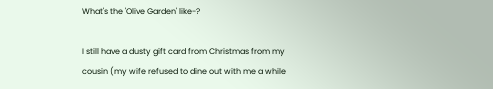What's the 'Olive Garden' like-?

I still have a dusty gift card from Christmas from my cousin (my wife refused to dine out with me a while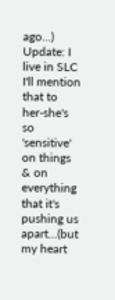ago...)
Update: I live in SLC I'll mention that to her-she's so 'sensitive' on things & on everything that it's pushing us apart...(but my heart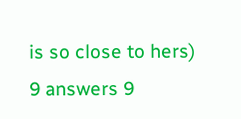is so close to hers)
9 answers 9